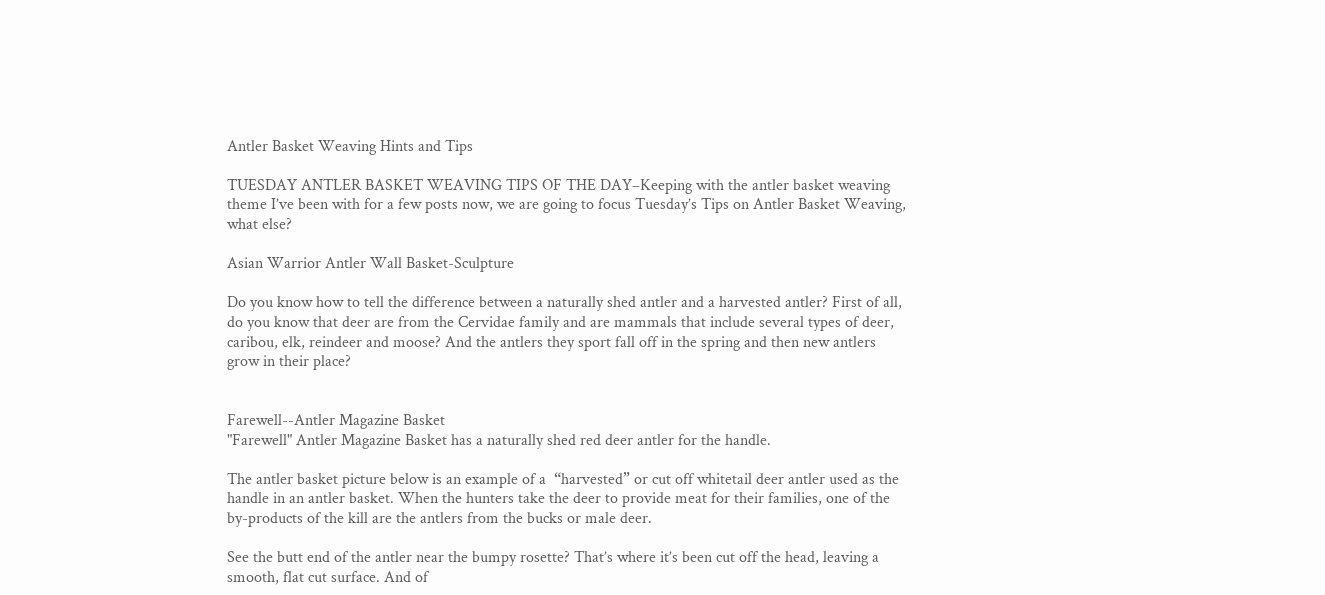Antler Basket Weaving Hints and Tips

TUESDAY ANTLER BASKET WEAVING TIPS OF THE DAY–Keeping with the antler basket weaving theme I’ve been with for a few posts now, we are going to focus Tuesday’s Tips on Antler Basket Weaving, what else?

Asian Warrior Antler Wall Basket-Sculpture

Do you know how to tell the difference between a naturally shed antler and a harvested antler? First of all, do you know that deer are from the Cervidae family and are mammals that include several types of deer, caribou, elk, reindeer and moose? And the antlers they sport fall off in the spring and then new antlers grow in their place?


Farewell--Antler Magazine Basket
"Farewell" Antler Magazine Basket has a naturally shed red deer antler for the handle.

The antler basket picture below is an example of a  “harvested” or cut off whitetail deer antler used as the handle in an antler basket. When the hunters take the deer to provide meat for their families, one of the by-products of the kill are the antlers from the bucks or male deer.

See the butt end of the antler near the bumpy rosette? That’s where it’s been cut off the head, leaving a smooth, flat cut surface. And of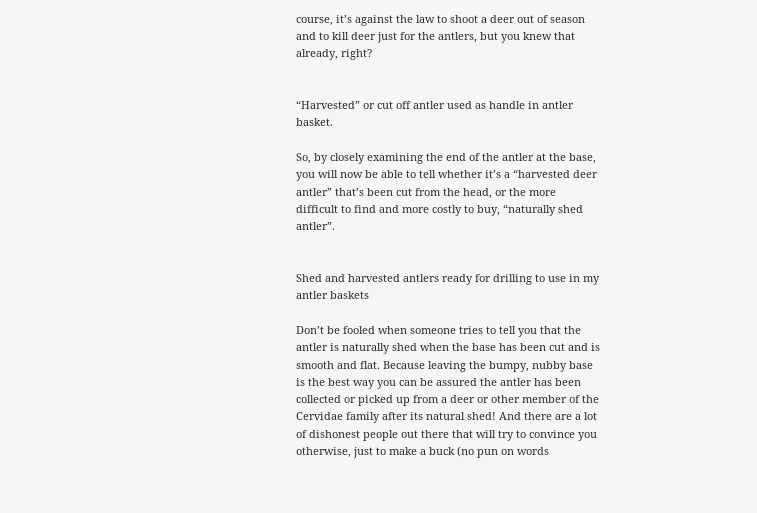course, it’s against the law to shoot a deer out of season and to kill deer just for the antlers, but you knew that already, right?


“Harvested” or cut off antler used as handle in antler basket.

So, by closely examining the end of the antler at the base, you will now be able to tell whether it’s a “harvested deer antler” that’s been cut from the head, or the more difficult to find and more costly to buy, “naturally shed antler”.


Shed and harvested antlers ready for drilling to use in my antler baskets

Don’t be fooled when someone tries to tell you that the antler is naturally shed when the base has been cut and is smooth and flat. Because leaving the bumpy, nubby base is the best way you can be assured the antler has been collected or picked up from a deer or other member of the Cervidae family after its natural shed! And there are a lot of dishonest people out there that will try to convince you otherwise, just to make a buck (no pun on words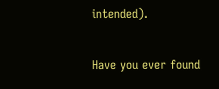intended).

Have you ever found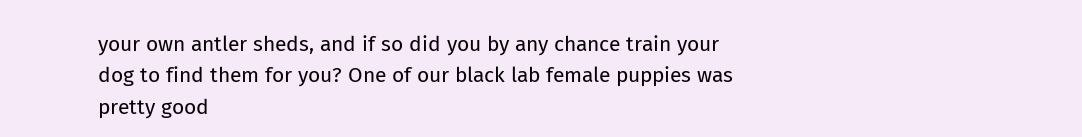your own antler sheds, and if so did you by any chance train your dog to find them for you? One of our black lab female puppies was pretty good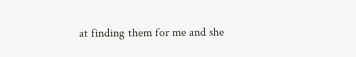at finding them for me and she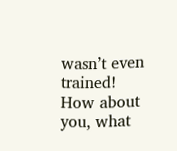wasn’t even trained!  How about you, what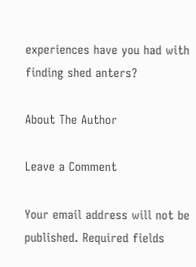experiences have you had with finding shed anters?

About The Author

Leave a Comment

Your email address will not be published. Required fields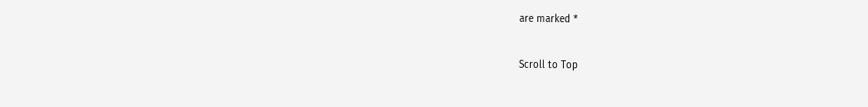are marked *

Scroll to Top